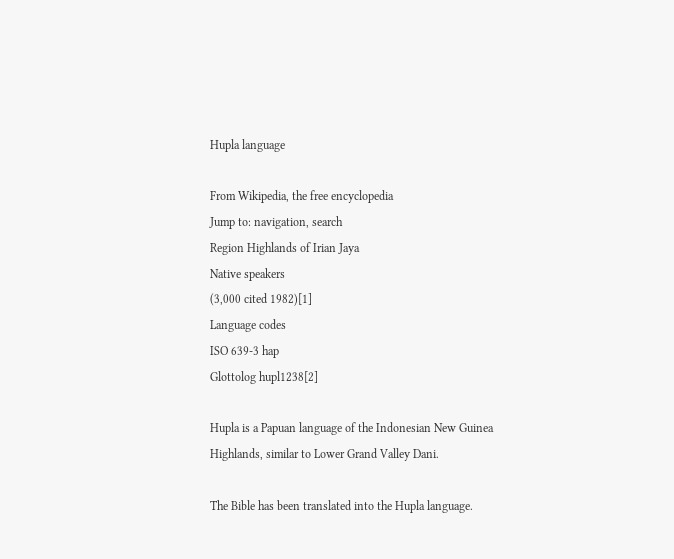Hupla language

From Wikipedia, the free encyclopedia
Jump to: navigation, search
Region Highlands of Irian Jaya
Native speakers
(3,000 cited 1982)[1]
Language codes
ISO 639-3 hap
Glottolog hupl1238[2]

Hupla is a Papuan language of the Indonesian New Guinea Highlands, similar to Lower Grand Valley Dani.

The Bible has been translated into the Hupla language.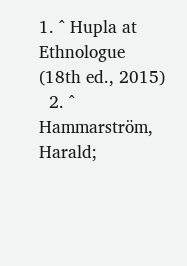1. ^ Hupla at Ethnologue (18th ed., 2015)
  2. ^ Hammarström, Harald;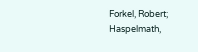Forkel, Robert; Haspelmath,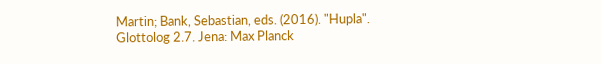Martin; Bank, Sebastian, eds. (2016). "Hupla". Glottolog 2.7. Jena: Max Planck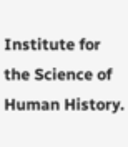Institute for the Science of Human History.